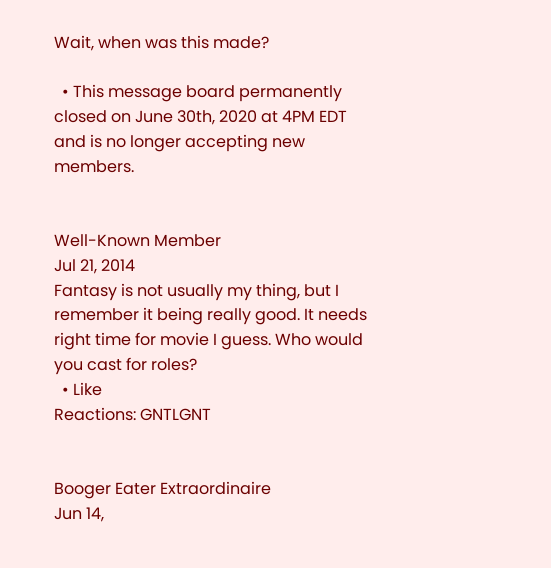Wait, when was this made?

  • This message board permanently closed on June 30th, 2020 at 4PM EDT and is no longer accepting new members.


Well-Known Member
Jul 21, 2014
Fantasy is not usually my thing, but I remember it being really good. It needs right time for movie I guess. Who would you cast for roles?
  • Like
Reactions: GNTLGNT


Booger Eater Extraordinaire
Jun 14,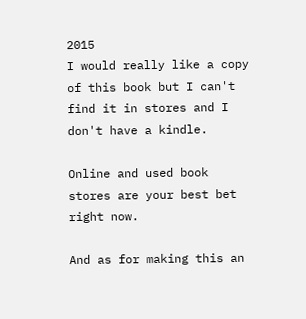2015
I would really like a copy of this book but I can't find it in stores and I don't have a kindle.

Online and used book stores are your best bet right now.

And as for making this an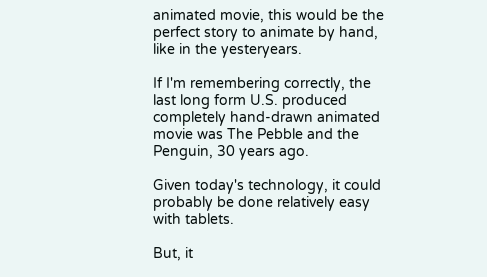animated movie, this would be the perfect story to animate by hand, like in the yesteryears.

If I'm remembering correctly, the last long form U.S. produced completely hand-drawn animated movie was The Pebble and the Penguin, 30 years ago.

Given today's technology, it could probably be done relatively easy with tablets.

But, it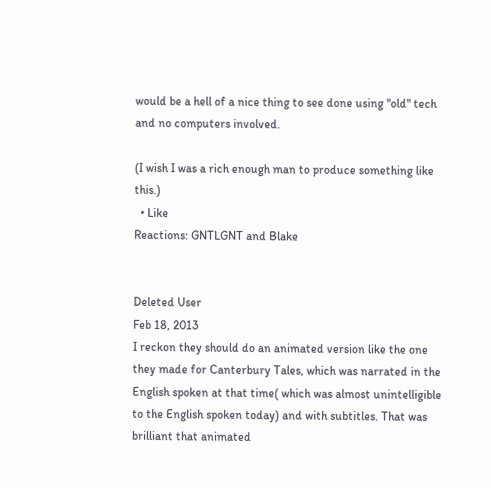would be a hell of a nice thing to see done using "old" tech and no computers involved.

(I wish I was a rich enough man to produce something like this.)
  • Like
Reactions: GNTLGNT and Blake


Deleted User
Feb 18, 2013
I reckon they should do an animated version like the one they made for Canterbury Tales, which was narrated in the English spoken at that time( which was almost unintelligible to the English spoken today) and with subtitles. That was brilliant that animated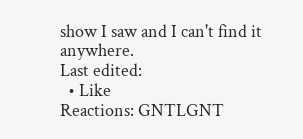show I saw and I can't find it anywhere.
Last edited:
  • Like
Reactions: GNTLGNT